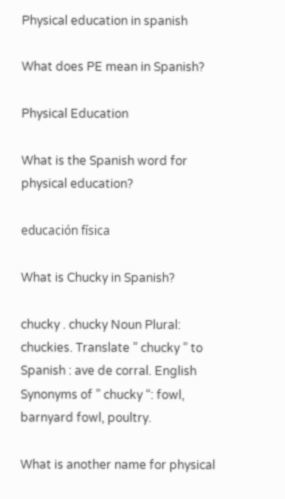Physical education in spanish

What does PE mean in Spanish?

Physical Education

What is the Spanish word for physical education?

educación física

What is Chucky in Spanish?

chucky . chucky Noun Plural: chuckies. Translate ” chucky ” to Spanish : ave de corral. English Synonyms of ” chucky “: fowl, barnyard fowl, poultry.

What is another name for physical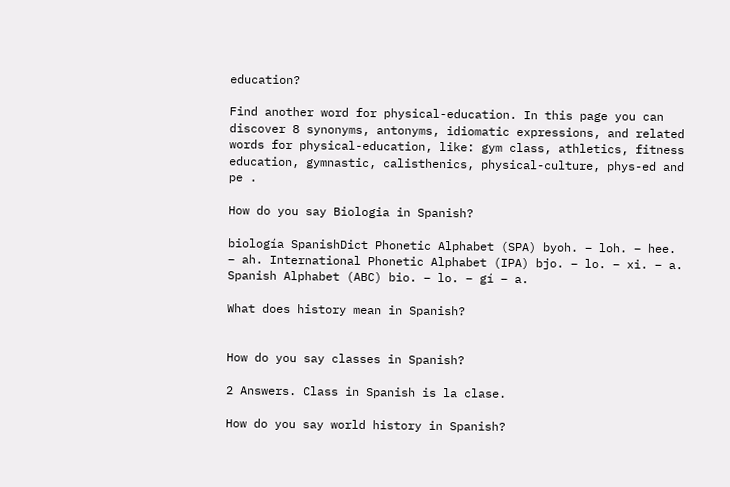education?

Find another word for physical-education. In this page you can discover 8 synonyms, antonyms, idiomatic expressions, and related words for physical-education, like: gym class, athletics, fitness education, gymnastic, calisthenics, physical-culture, phys-ed and pe .

How do you say Biologia in Spanish?

biología SpanishDict Phonetic Alphabet (SPA) byoh. – loh. – hee. – ah. International Phonetic Alphabet (IPA) bjo. – lo. – xi. – a. Spanish Alphabet (ABC) bio. – lo. – gí – a.

What does history mean in Spanish?


How do you say classes in Spanish?

2 Answers. Class in Spanish is la clase.

How do you say world history in Spanish?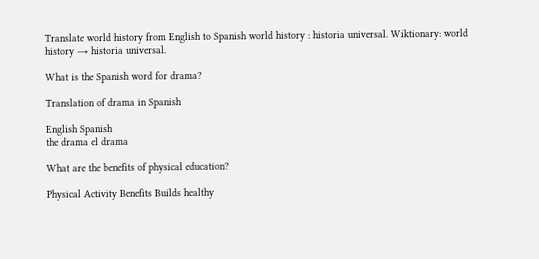Translate world history from English to Spanish world history : historia universal. Wiktionary: world history → historia universal.

What is the Spanish word for drama?

Translation of drama in Spanish

English Spanish
the drama el drama

What are the benefits of physical education?

Physical Activity Benefits Builds healthy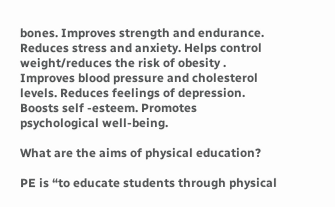bones. Improves strength and endurance. Reduces stress and anxiety. Helps control weight/reduces the risk of obesity . Improves blood pressure and cholesterol levels. Reduces feelings of depression. Boosts self -esteem. Promotes psychological well-being.

What are the aims of physical education?

PE is “to educate students through physical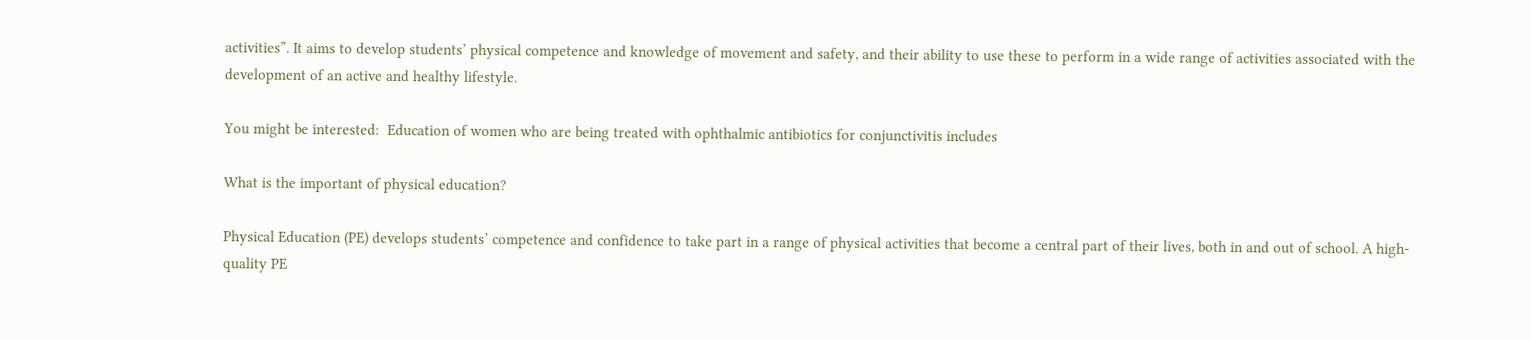activities”. It aims to develop students’ physical competence and knowledge of movement and safety, and their ability to use these to perform in a wide range of activities associated with the development of an active and healthy lifestyle.

You might be interested:  Education of women who are being treated with ophthalmic antibiotics for conjunctivitis includes

What is the important of physical education?

Physical Education (PE) develops students’ competence and confidence to take part in a range of physical activities that become a central part of their lives, both in and out of school. A high-quality PE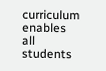curriculum enables all students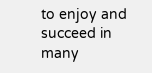to enjoy and succeed in many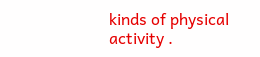kinds of physical activity .